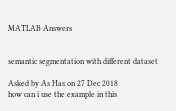MATLAB Answers


semantic segmentation with different dataset

Asked by As Has on 27 Dec 2018
how can i use the example in this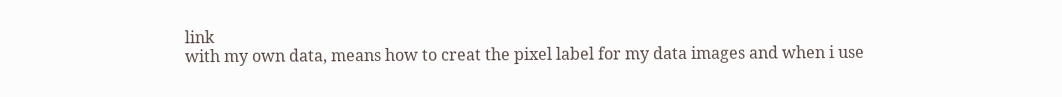link
with my own data, means how to creat the pixel label for my data images and when i use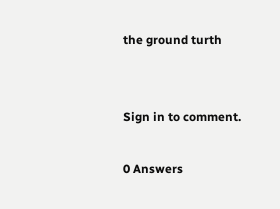the ground turth


Sign in to comment.

0 Answers